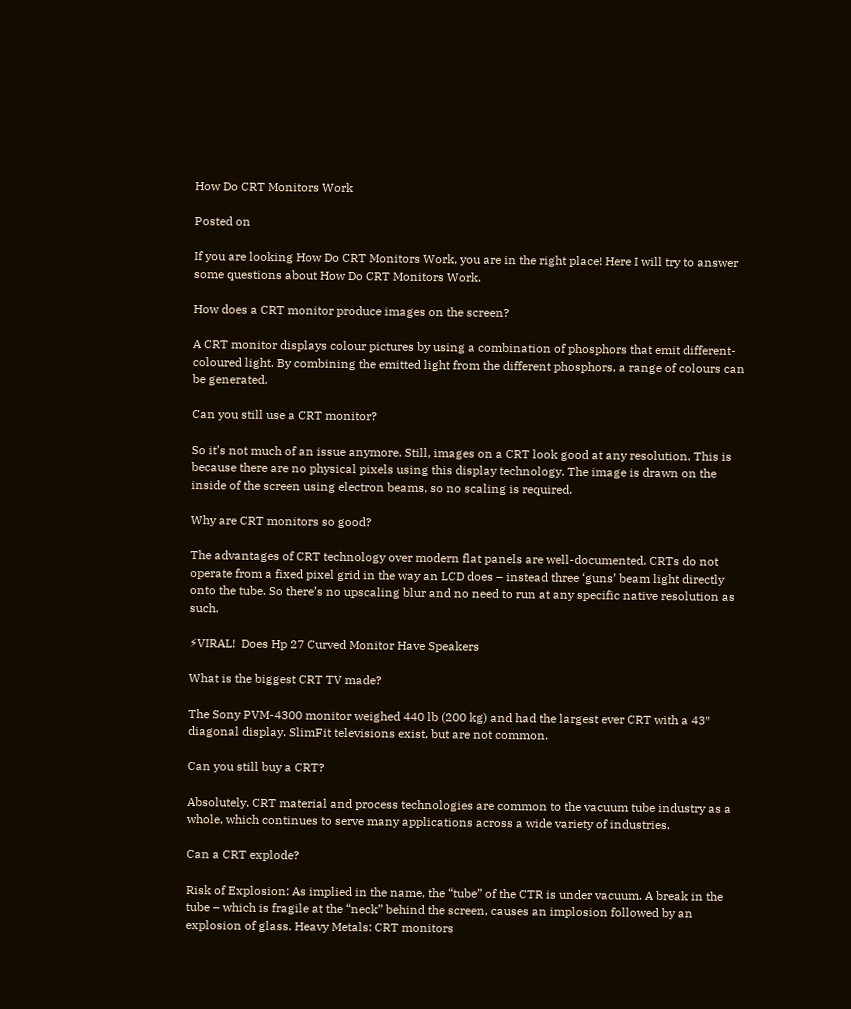How Do CRT Monitors Work

Posted on

If you are looking How Do CRT Monitors Work, you are in the right place! Here I will try to answer some questions about How Do CRT Monitors Work.

How does a CRT monitor produce images on the screen?

A CRT monitor displays colour pictures by using a combination of phosphors that emit different-coloured light. By combining the emitted light from the different phosphors, a range of colours can be generated.

Can you still use a CRT monitor?

So it’s not much of an issue anymore. Still, images on a CRT look good at any resolution. This is because there are no physical pixels using this display technology. The image is drawn on the inside of the screen using electron beams, so no scaling is required.

Why are CRT monitors so good?

The advantages of CRT technology over modern flat panels are well-documented. CRTs do not operate from a fixed pixel grid in the way an LCD does – instead three ‘guns’ beam light directly onto the tube. So there’s no upscaling blur and no need to run at any specific native resolution as such.

⚡VIRAL!  Does Hp 27 Curved Monitor Have Speakers

What is the biggest CRT TV made?

The Sony PVM-4300 monitor weighed 440 lb (200 kg) and had the largest ever CRT with a 43″ diagonal display. SlimFit televisions exist, but are not common.

Can you still buy a CRT?

Absolutely. CRT material and process technologies are common to the vacuum tube industry as a whole, which continues to serve many applications across a wide variety of industries.

Can a CRT explode?

Risk of Explosion: As implied in the name, the “tube” of the CTR is under vacuum. A break in the tube – which is fragile at the “neck” behind the screen, causes an implosion followed by an explosion of glass. Heavy Metals: CRT monitors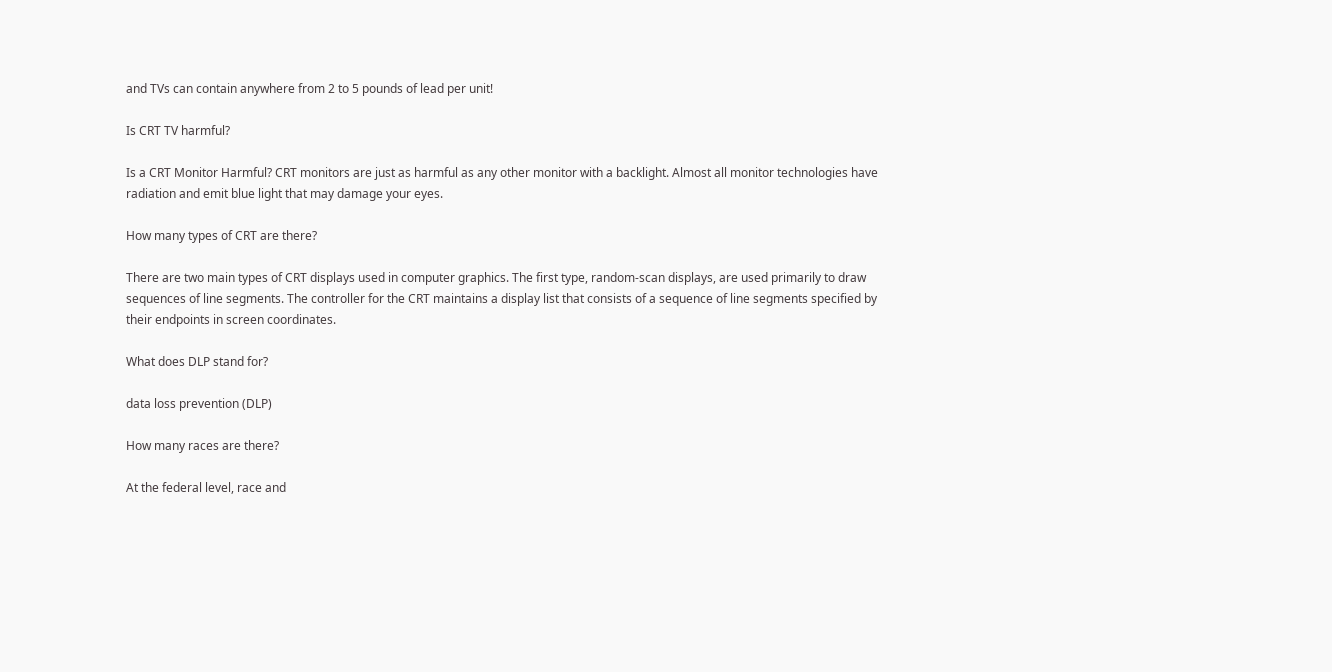and TVs can contain anywhere from 2 to 5 pounds of lead per unit!

Is CRT TV harmful?

Is a CRT Monitor Harmful? CRT monitors are just as harmful as any other monitor with a backlight. Almost all monitor technologies have radiation and emit blue light that may damage your eyes.

How many types of CRT are there?

There are two main types of CRT displays used in computer graphics. The first type, random-scan displays, are used primarily to draw sequences of line segments. The controller for the CRT maintains a display list that consists of a sequence of line segments specified by their endpoints in screen coordinates.

What does DLP stand for?

data loss prevention (DLP)

How many races are there?

At the federal level, race and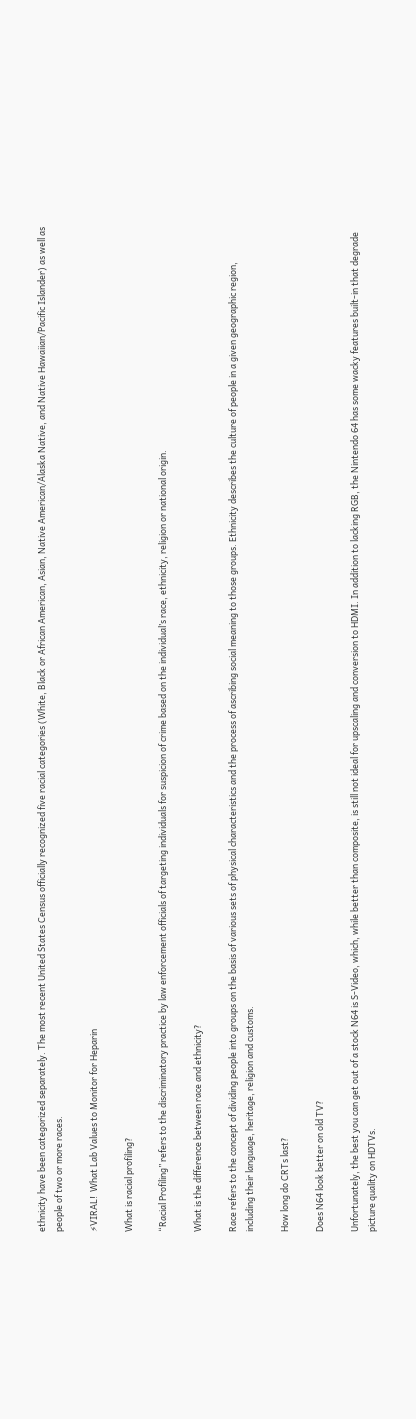ethnicity have been categorized separately. The most recent United States Census officially recognized five racial categories (White, Black or African American, Asian, Native American/Alaska Native, and Native Hawaiian/Pacific Islander) as well as people of two or more races.

⚡VIRAL!  What Lab Values to Monitor for Heparin

What is racial profiling?

“Racial Profiling” refers to the discriminatory practice by law enforcement officials of targeting individuals for suspicion of crime based on the individual’s race, ethnicity, religion or national origin.

What is the difference between race and ethnicity?

Race refers to the concept of dividing people into groups on the basis of various sets of physical characteristics and the process of ascribing social meaning to those groups. Ethnicity describes the culture of people in a given geographic region, including their language, heritage, religion and customs.

How long do CRTs last?

Does N64 look better on old TV?

Unfortunately, the best you can get out of a stock N64 is S-Video, which, while better than composite, is still not ideal for upscaling and conversion to HDMI. In addition to lacking RGB, the Nintendo 64 has some wacky features built-in that degrade picture quality on HDTVs.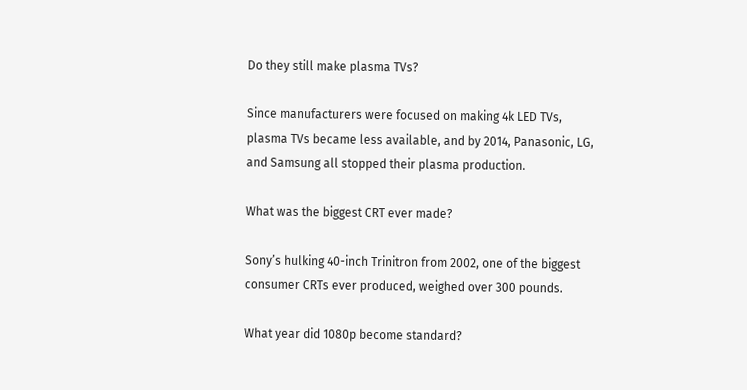Do they still make plasma TVs?

Since manufacturers were focused on making 4k LED TVs, plasma TVs became less available, and by 2014, Panasonic, LG, and Samsung all stopped their plasma production.

What was the biggest CRT ever made?

Sony’s hulking 40-inch Trinitron from 2002, one of the biggest consumer CRTs ever produced, weighed over 300 pounds.

What year did 1080p become standard?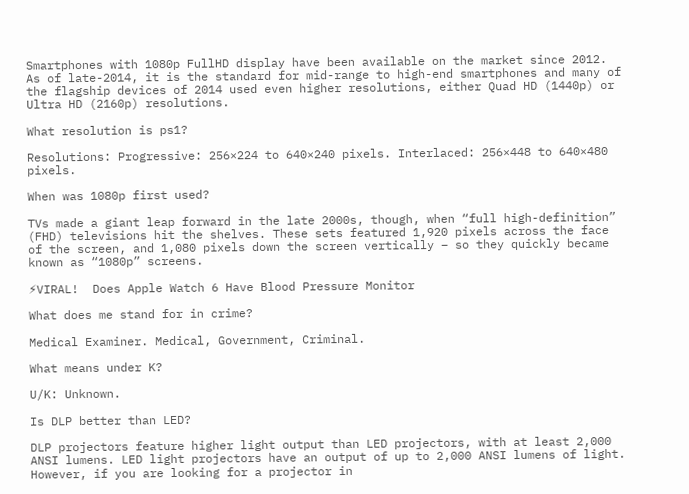Smartphones with 1080p FullHD display have been available on the market since 2012. As of late-2014, it is the standard for mid-range to high-end smartphones and many of the flagship devices of 2014 used even higher resolutions, either Quad HD (1440p) or Ultra HD (2160p) resolutions.

What resolution is ps1?

Resolutions: Progressive: 256×224 to 640×240 pixels. Interlaced: 256×448 to 640×480 pixels.

When was 1080p first used?

TVs made a giant leap forward in the late 2000s, though, when “full high-definition” (FHD) televisions hit the shelves. These sets featured 1,920 pixels across the face of the screen, and 1,080 pixels down the screen vertically – so they quickly became known as “1080p” screens.

⚡VIRAL!  Does Apple Watch 6 Have Blood Pressure Monitor

What does me stand for in crime?

Medical Examiner. Medical, Government, Criminal.

What means under K?

U/K: Unknown.

Is DLP better than LED?

DLP projectors feature higher light output than LED projectors, with at least 2,000 ANSI lumens. LED light projectors have an output of up to 2,000 ANSI lumens of light. However, if you are looking for a projector in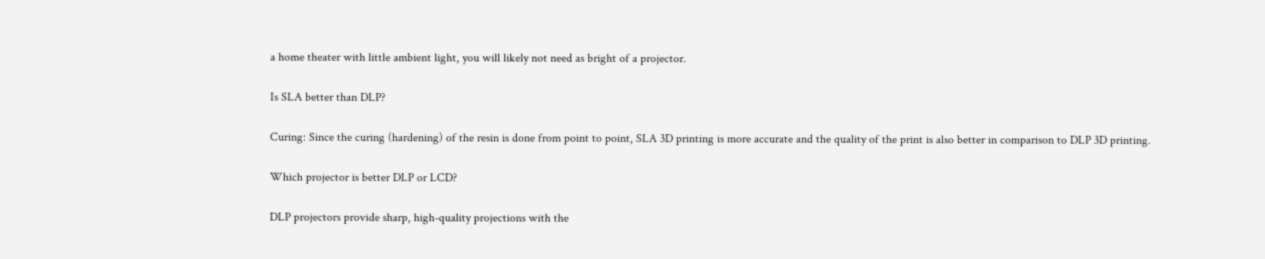a home theater with little ambient light, you will likely not need as bright of a projector.

Is SLA better than DLP?

Curing: Since the curing (hardening) of the resin is done from point to point, SLA 3D printing is more accurate and the quality of the print is also better in comparison to DLP 3D printing.

Which projector is better DLP or LCD?

DLP projectors provide sharp, high-quality projections with the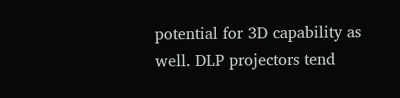potential for 3D capability as well. DLP projectors tend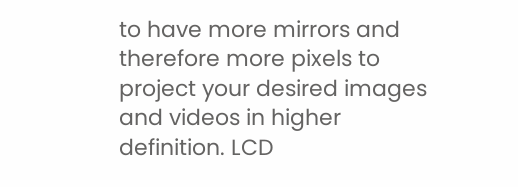to have more mirrors and therefore more pixels to project your desired images and videos in higher definition. LCD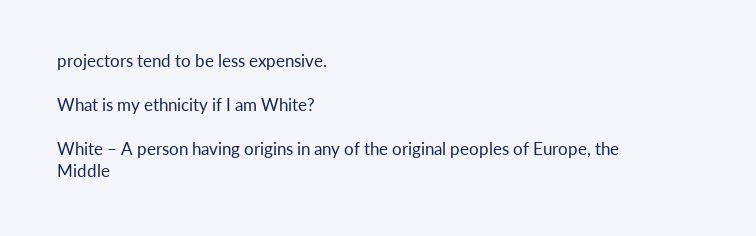projectors tend to be less expensive.

What is my ethnicity if I am White?

White – A person having origins in any of the original peoples of Europe, the Middle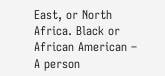East, or North Africa. Black or African American – A person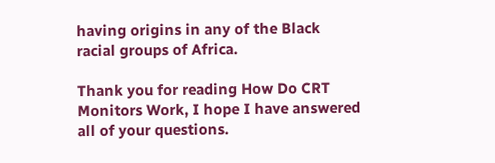having origins in any of the Black racial groups of Africa.

Thank you for reading How Do CRT Monitors Work, I hope I have answered all of your questions.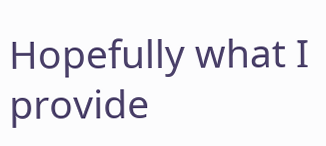Hopefully what I provide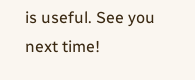is useful. See you next time!